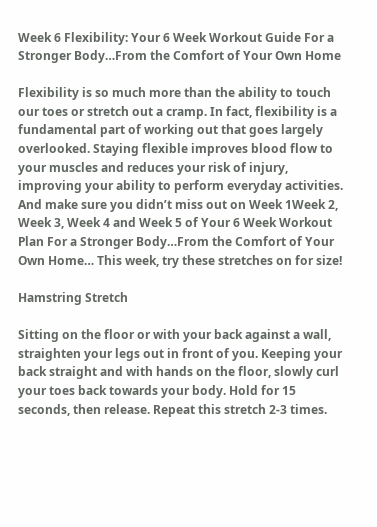Week 6 Flexibility: Your 6 Week Workout Guide For a Stronger Body…From the Comfort of Your Own Home

Flexibility is so much more than the ability to touch our toes or stretch out a cramp. In fact, flexibility is a fundamental part of working out that goes largely overlooked. Staying flexible improves blood flow to your muscles and reduces your risk of injury, improving your ability to perform everyday activities. And make sure you didn’t miss out on Week 1Week 2, Week 3, Week 4 and Week 5 of Your 6 Week Workout Plan For a Stronger Body…From the Comfort of Your Own Home… This week, try these stretches on for size!

Hamstring Stretch

Sitting on the floor or with your back against a wall, straighten your legs out in front of you. Keeping your back straight and with hands on the floor, slowly curl your toes back towards your body. Hold for 15 seconds, then release. Repeat this stretch 2-3 times.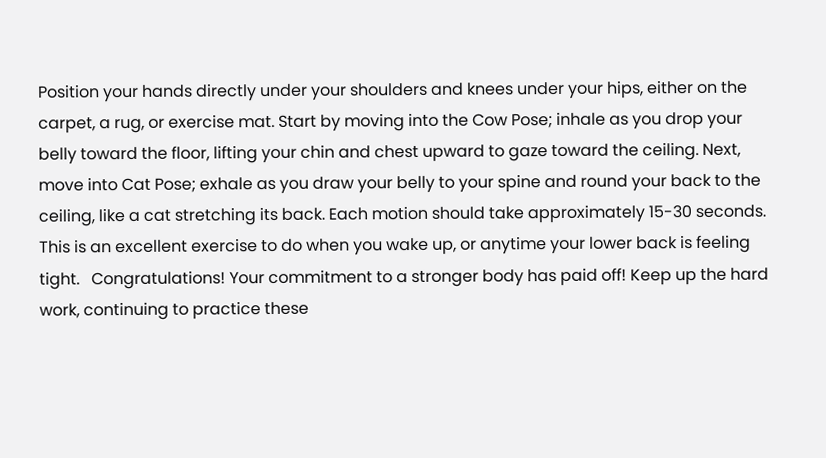Position your hands directly under your shoulders and knees under your hips, either on the carpet, a rug, or exercise mat. Start by moving into the Cow Pose; inhale as you drop your belly toward the floor, lifting your chin and chest upward to gaze toward the ceiling. Next, move into Cat Pose; exhale as you draw your belly to your spine and round your back to the ceiling, like a cat stretching its back. Each motion should take approximately 15-30 seconds. This is an excellent exercise to do when you wake up, or anytime your lower back is feeling tight.   Congratulations! Your commitment to a stronger body has paid off! Keep up the hard work, continuing to practice these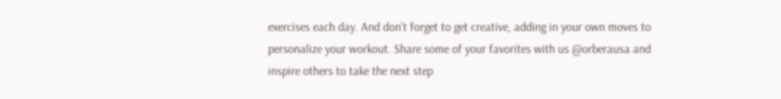exercises each day. And don’t forget to get creative, adding in your own moves to personalize your workout. Share some of your favorites with us @orberausa and inspire others to take the next step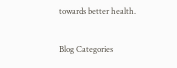towards better health.

Blog Categories